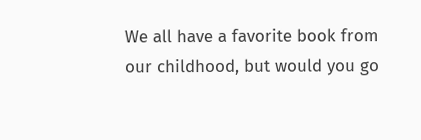We all have a favorite book from our childhood, but would you go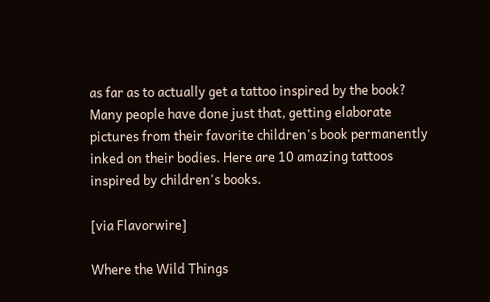as far as to actually get a tattoo inspired by the book? Many people have done just that, getting elaborate pictures from their favorite children's book permanently inked on their bodies. Here are 10 amazing tattoos inspired by children's books.

[via Flavorwire]

Where the Wild Things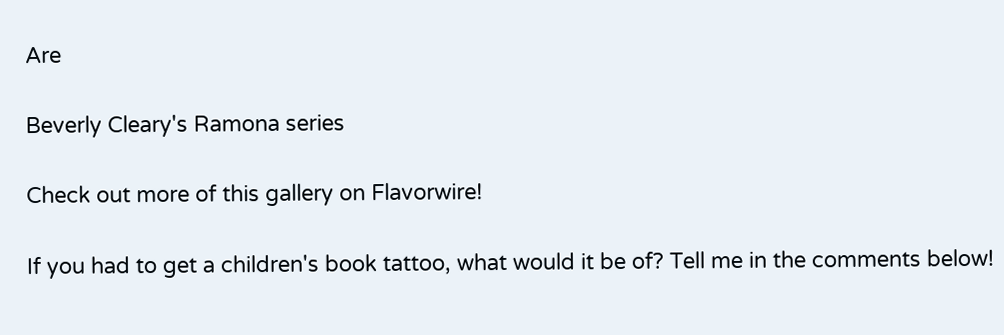Are

Beverly Cleary's Ramona series

Check out more of this gallery on Flavorwire!

If you had to get a children's book tattoo, what would it be of? Tell me in the comments below!